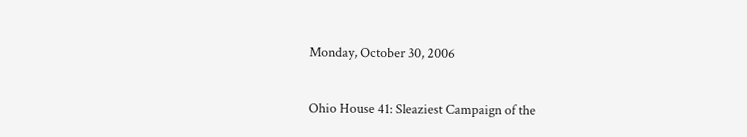Monday, October 30, 2006

Ohio House 41: Sleaziest Campaign of the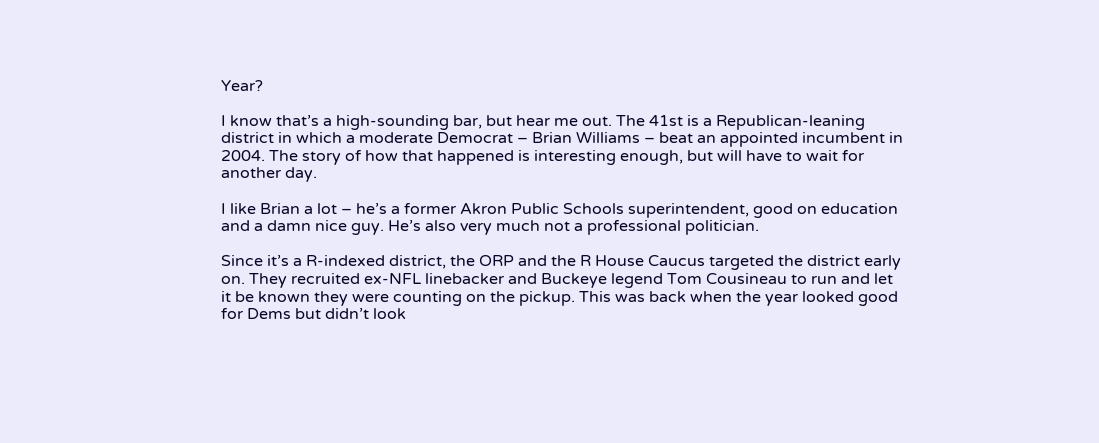Year?

I know that’s a high-sounding bar, but hear me out. The 41st is a Republican-leaning district in which a moderate Democrat – Brian Williams – beat an appointed incumbent in 2004. The story of how that happened is interesting enough, but will have to wait for another day.

I like Brian a lot – he’s a former Akron Public Schools superintendent, good on education and a damn nice guy. He’s also very much not a professional politician.

Since it’s a R-indexed district, the ORP and the R House Caucus targeted the district early on. They recruited ex-NFL linebacker and Buckeye legend Tom Cousineau to run and let it be known they were counting on the pickup. This was back when the year looked good for Dems but didn’t look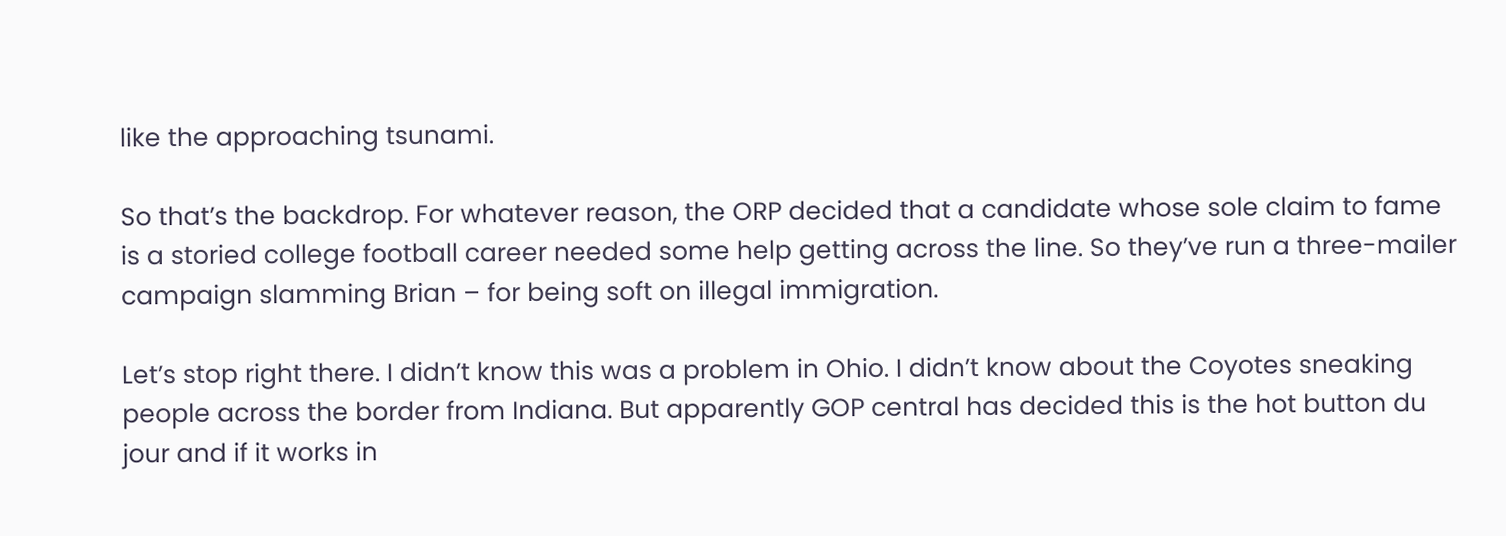like the approaching tsunami.

So that’s the backdrop. For whatever reason, the ORP decided that a candidate whose sole claim to fame is a storied college football career needed some help getting across the line. So they’ve run a three-mailer campaign slamming Brian – for being soft on illegal immigration.

Let’s stop right there. I didn’t know this was a problem in Ohio. I didn’t know about the Coyotes sneaking people across the border from Indiana. But apparently GOP central has decided this is the hot button du jour and if it works in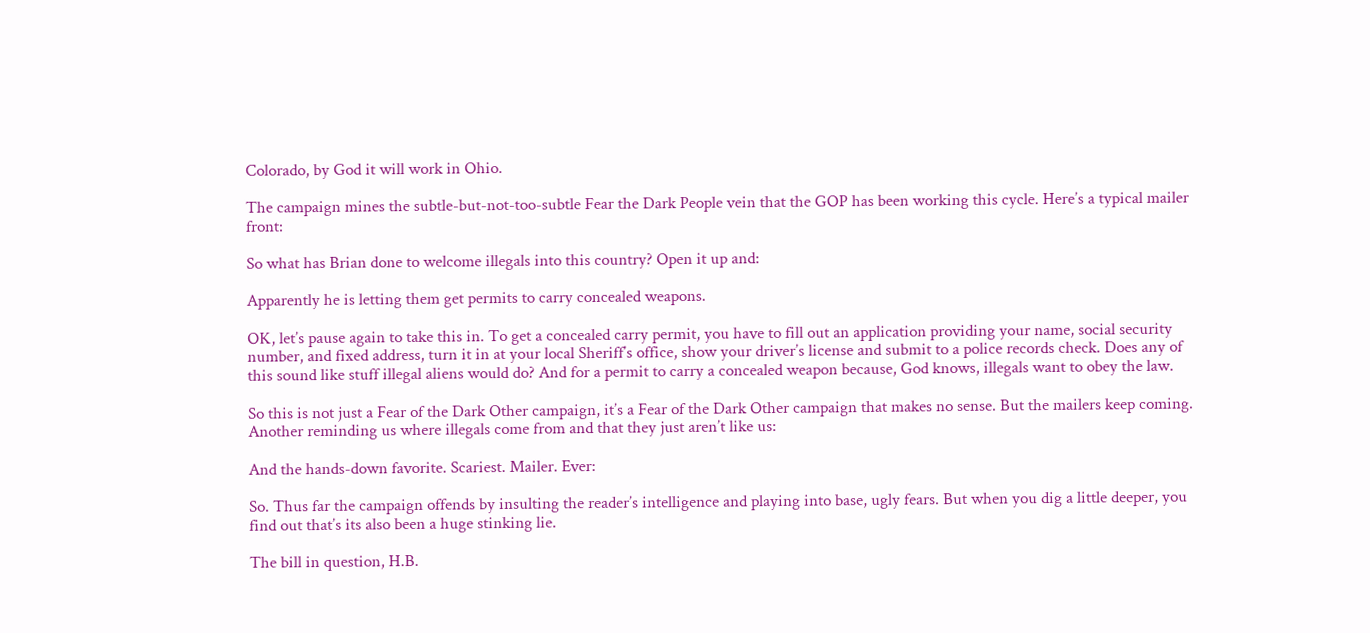Colorado, by God it will work in Ohio.

The campaign mines the subtle-but-not-too-subtle Fear the Dark People vein that the GOP has been working this cycle. Here’s a typical mailer front:

So what has Brian done to welcome illegals into this country? Open it up and:

Apparently he is letting them get permits to carry concealed weapons.

OK, let’s pause again to take this in. To get a concealed carry permit, you have to fill out an application providing your name, social security number, and fixed address, turn it in at your local Sheriff’s office, show your driver’s license and submit to a police records check. Does any of this sound like stuff illegal aliens would do? And for a permit to carry a concealed weapon because, God knows, illegals want to obey the law.

So this is not just a Fear of the Dark Other campaign, it’s a Fear of the Dark Other campaign that makes no sense. But the mailers keep coming. Another reminding us where illegals come from and that they just aren’t like us:

And the hands-down favorite. Scariest. Mailer. Ever:

So. Thus far the campaign offends by insulting the reader’s intelligence and playing into base, ugly fears. But when you dig a little deeper, you find out that’s its also been a huge stinking lie.

The bill in question, H.B.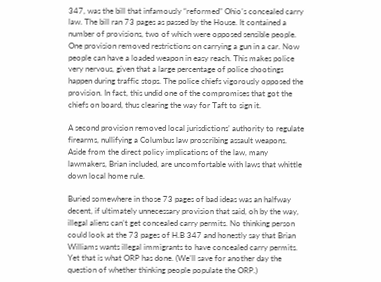347, was the bill that infamously “reformed” Ohio’s concealed carry law. The bill ran 73 pages as passed by the House. It contained a number of provisions, two of which were opposed sensible people. One provision removed restrictions on carrying a gun in a car. Now people can have a loaded weapon in easy reach. This makes police very nervous, given that a large percentage of police shootings happen during traffic stops. The police chiefs vigorously opposed the provision. In fact, this undid one of the compromises that got the chiefs on board, thus clearing the way for Taft to sign it.

A second provision removed local jurisdictions’ authority to regulate firearms, nullifying a Columbus law proscribing assault weapons. Aside from the direct policy implications of the law, many lawmakers, Brian included, are uncomfortable with laws that whittle down local home rule.

Buried somewhere in those 73 pages of bad ideas was an halfway decent, if ultimately unnecessary provision that said, oh by the way, illegal aliens can’t get concealed carry permits. No thinking person could look at the 73 pages of H.B 347 and honestly say that Brian Williams wants illegal immigrants to have concealed carry permits. Yet that is what ORP has done. (We’ll save for another day the question of whether thinking people populate the ORP.)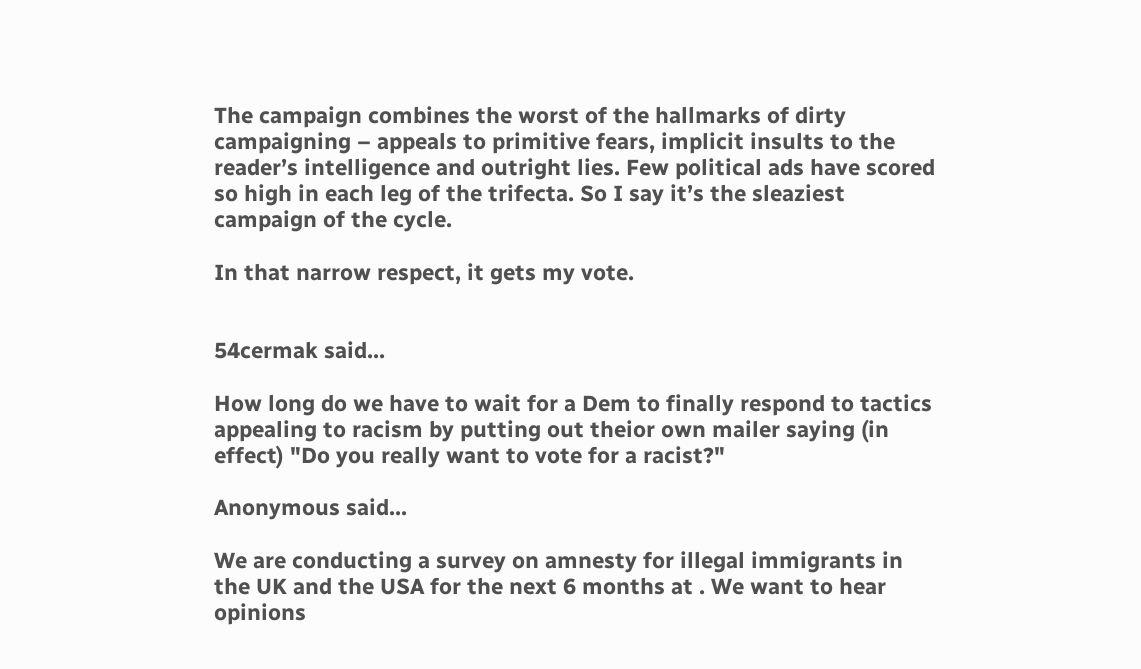The campaign combines the worst of the hallmarks of dirty campaigning – appeals to primitive fears, implicit insults to the reader’s intelligence and outright lies. Few political ads have scored so high in each leg of the trifecta. So I say it’s the sleaziest campaign of the cycle.

In that narrow respect, it gets my vote.


54cermak said...

How long do we have to wait for a Dem to finally respond to tactics appealing to racism by putting out theior own mailer saying (in effect) "Do you really want to vote for a racist?"

Anonymous said...

We are conducting a survey on amnesty for illegal immigrants in the UK and the USA for the next 6 months at . We want to hear opinions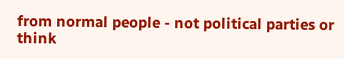from normal people - not political parties or think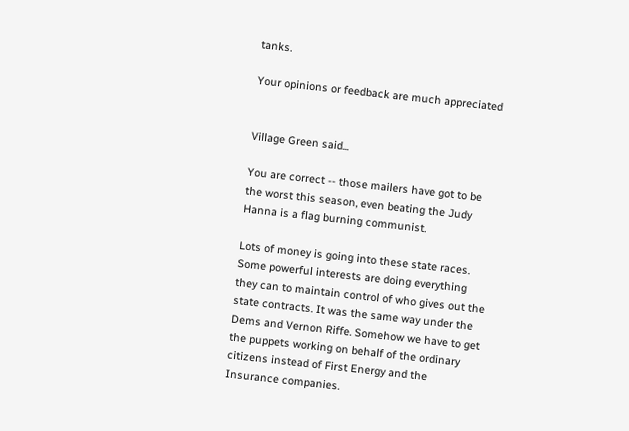tanks.

Your opinions or feedback are much appreciated


Village Green said...

You are correct -- those mailers have got to be the worst this season, even beating the Judy Hanna is a flag burning communist.

Lots of money is going into these state races. Some powerful interests are doing everything they can to maintain control of who gives out the state contracts. It was the same way under the Dems and Vernon Riffe. Somehow we have to get the puppets working on behalf of the ordinary citizens instead of First Energy and the Insurance companies.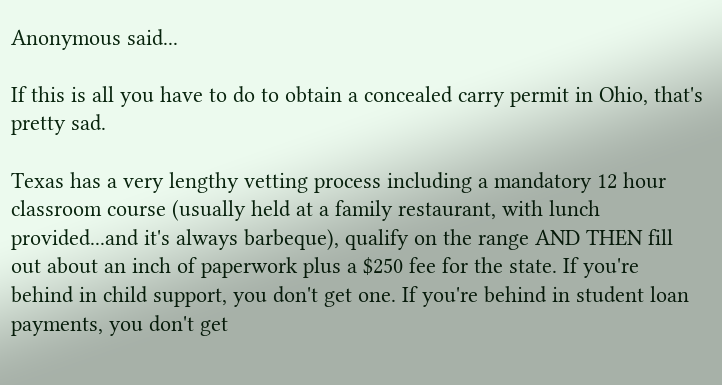Anonymous said...

If this is all you have to do to obtain a concealed carry permit in Ohio, that's pretty sad.

Texas has a very lengthy vetting process including a mandatory 12 hour classroom course (usually held at a family restaurant, with lunch provided...and it's always barbeque), qualify on the range AND THEN fill out about an inch of paperwork plus a $250 fee for the state. If you're behind in child support, you don't get one. If you're behind in student loan payments, you don't get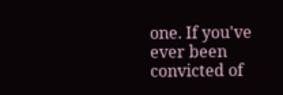one. If you've ever been convicted of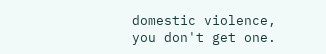domestic violence, you don't get one.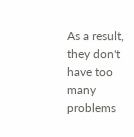As a result, they don't have too many problems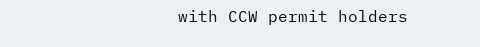with CCW permit holders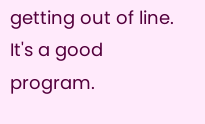getting out of line. It's a good program.